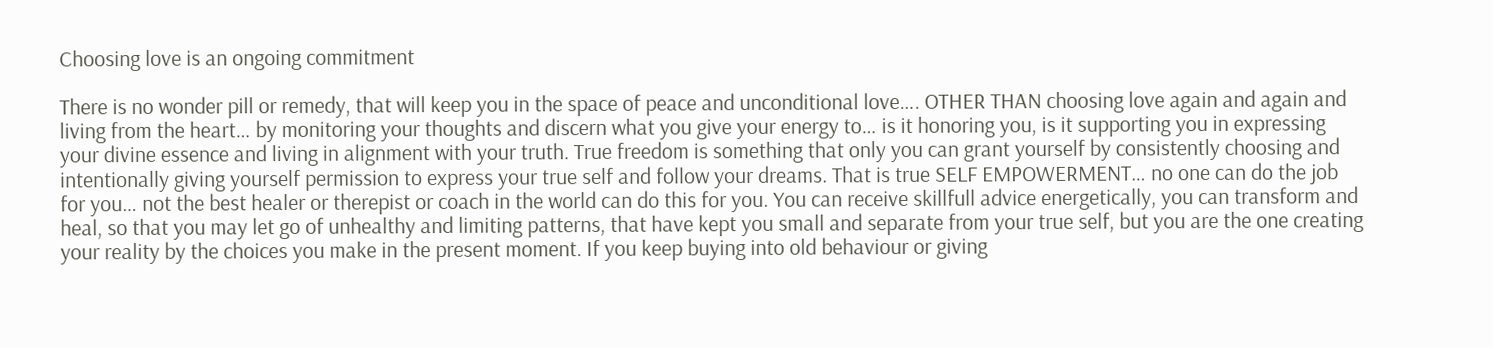Choosing love is an ongoing commitment

There is no wonder pill or remedy, that will keep you in the space of peace and unconditional love…. OTHER THAN choosing love again and again and living from the heart… by monitoring your thoughts and discern what you give your energy to… is it honoring you, is it supporting you in expressing your divine essence and living in alignment with your truth. True freedom is something that only you can grant yourself by consistently choosing and intentionally giving yourself permission to express your true self and follow your dreams. That is true SELF EMPOWERMENT… no one can do the job for you… not the best healer or therepist or coach in the world can do this for you. You can receive skillfull advice energetically, you can transform and heal, so that you may let go of unhealthy and limiting patterns, that have kept you small and separate from your true self, but you are the one creating your reality by the choices you make in the present moment. If you keep buying into old behaviour or giving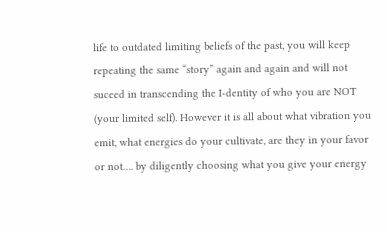life to outdated limiting beliefs of the past, you will keep repeating the same “story” again and again and will not suceed in transcending the I-dentity of who you are NOT (your limited self). However it is all about what vibration you emit, what energies do your cultivate, are they in your favor or not…. by diligently choosing what you give your energy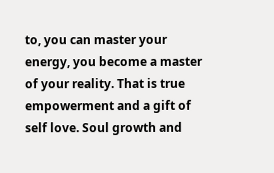to, you can master your energy, you become a master of your reality. That is true empowerment and a gift of self love. Soul growth and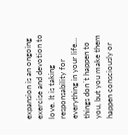expansion is an ongoing exercise and devotion to love. It is taking responsability for everything in your life… things don´t happen to you, but you make them happen consciously or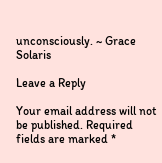unconsciously. ~ Grace Solaris

Leave a Reply

Your email address will not be published. Required fields are marked *